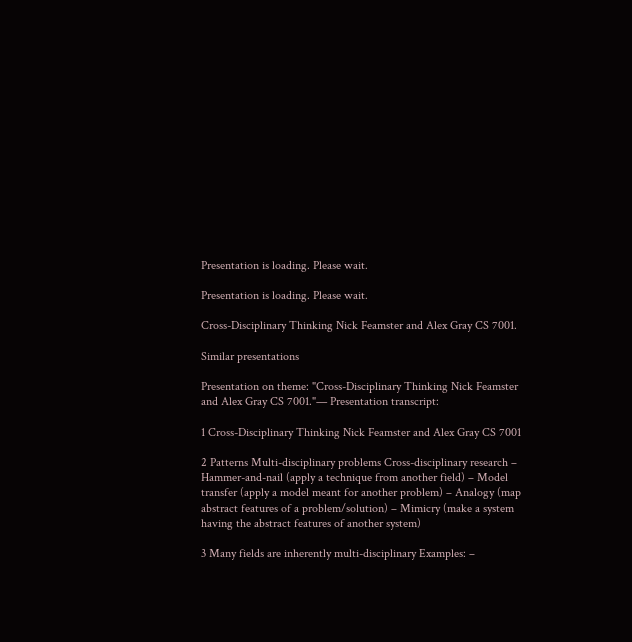Presentation is loading. Please wait.

Presentation is loading. Please wait.

Cross-Disciplinary Thinking Nick Feamster and Alex Gray CS 7001.

Similar presentations

Presentation on theme: "Cross-Disciplinary Thinking Nick Feamster and Alex Gray CS 7001."— Presentation transcript:

1 Cross-Disciplinary Thinking Nick Feamster and Alex Gray CS 7001

2 Patterns Multi-disciplinary problems Cross-disciplinary research – Hammer-and-nail (apply a technique from another field) – Model transfer (apply a model meant for another problem) – Analogy (map abstract features of a problem/solution) – Mimicry (make a system having the abstract features of another system)

3 Many fields are inherently multi-disciplinary Examples: –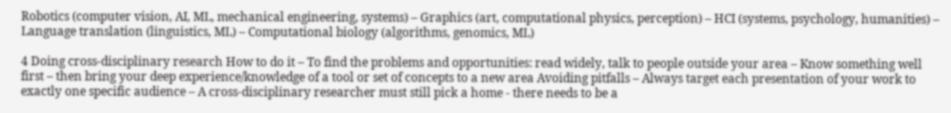Robotics (computer vision, AI, ML, mechanical engineering, systems) – Graphics (art, computational physics, perception) – HCI (systems, psychology, humanities) – Language translation (linguistics, ML) – Computational biology (algorithms, genomics, ML)

4 Doing cross-disciplinary research How to do it – To find the problems and opportunities: read widely, talk to people outside your area – Know something well first – then bring your deep experience/knowledge of a tool or set of concepts to a new area Avoiding pitfalls – Always target each presentation of your work to exactly one specific audience – A cross-disciplinary researcher must still pick a home - there needs to be a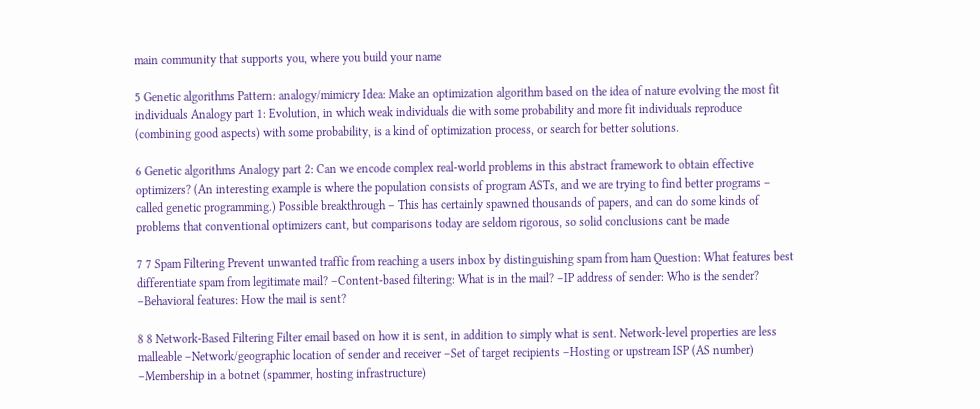main community that supports you, where you build your name

5 Genetic algorithms Pattern: analogy/mimicry Idea: Make an optimization algorithm based on the idea of nature evolving the most fit individuals Analogy part 1: Evolution, in which weak individuals die with some probability and more fit individuals reproduce (combining good aspects) with some probability, is a kind of optimization process, or search for better solutions.

6 Genetic algorithms Analogy part 2: Can we encode complex real-world problems in this abstract framework to obtain effective optimizers? (An interesting example is where the population consists of program ASTs, and we are trying to find better programs – called genetic programming.) Possible breakthrough – This has certainly spawned thousands of papers, and can do some kinds of problems that conventional optimizers cant, but comparisons today are seldom rigorous, so solid conclusions cant be made

7 7 Spam Filtering Prevent unwanted traffic from reaching a users inbox by distinguishing spam from ham Question: What features best differentiate spam from legitimate mail? –Content-based filtering: What is in the mail? –IP address of sender: Who is the sender? –Behavioral features: How the mail is sent?

8 8 Network-Based Filtering Filter email based on how it is sent, in addition to simply what is sent. Network-level properties are less malleable –Network/geographic location of sender and receiver –Set of target recipients –Hosting or upstream ISP (AS number) –Membership in a botnet (spammer, hosting infrastructure)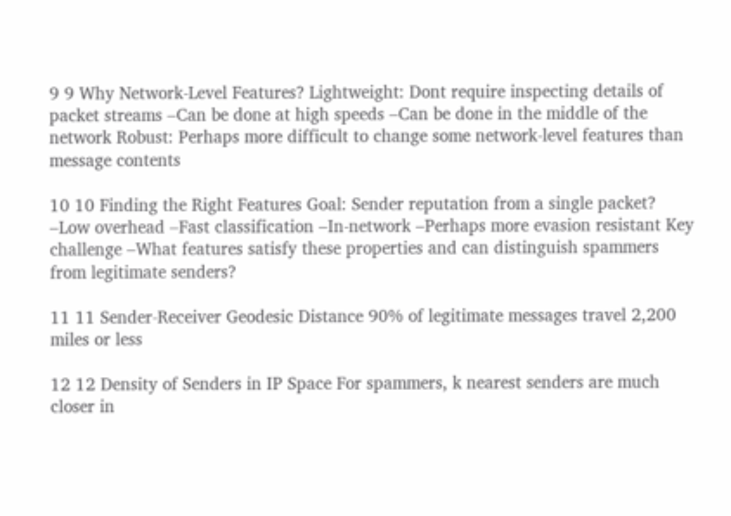9 9 Why Network-Level Features? Lightweight: Dont require inspecting details of packet streams –Can be done at high speeds –Can be done in the middle of the network Robust: Perhaps more difficult to change some network-level features than message contents

10 10 Finding the Right Features Goal: Sender reputation from a single packet? –Low overhead –Fast classification –In-network –Perhaps more evasion resistant Key challenge –What features satisfy these properties and can distinguish spammers from legitimate senders?

11 11 Sender-Receiver Geodesic Distance 90% of legitimate messages travel 2,200 miles or less

12 12 Density of Senders in IP Space For spammers, k nearest senders are much closer in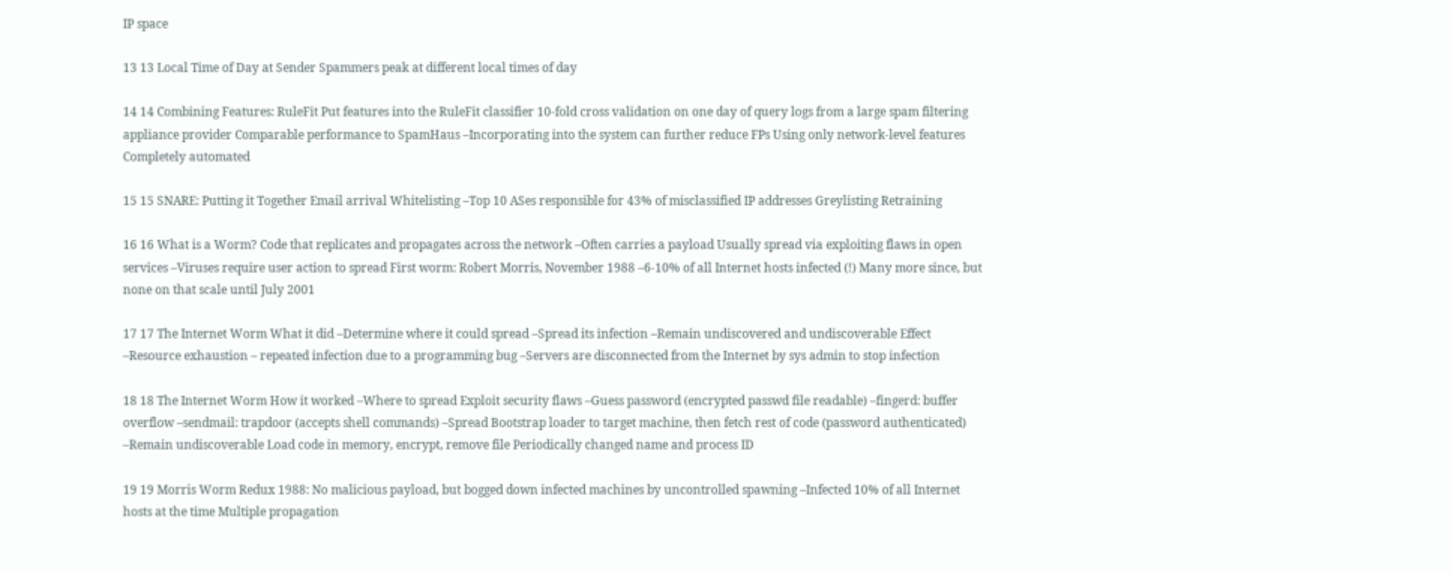IP space

13 13 Local Time of Day at Sender Spammers peak at different local times of day

14 14 Combining Features: RuleFit Put features into the RuleFit classifier 10-fold cross validation on one day of query logs from a large spam filtering appliance provider Comparable performance to SpamHaus –Incorporating into the system can further reduce FPs Using only network-level features Completely automated

15 15 SNARE: Putting it Together Email arrival Whitelisting –Top 10 ASes responsible for 43% of misclassified IP addresses Greylisting Retraining

16 16 What is a Worm? Code that replicates and propagates across the network –Often carries a payload Usually spread via exploiting flaws in open services –Viruses require user action to spread First worm: Robert Morris, November 1988 –6-10% of all Internet hosts infected (!) Many more since, but none on that scale until July 2001

17 17 The Internet Worm What it did –Determine where it could spread –Spread its infection –Remain undiscovered and undiscoverable Effect –Resource exhaustion – repeated infection due to a programming bug –Servers are disconnected from the Internet by sys admin to stop infection

18 18 The Internet Worm How it worked –Where to spread Exploit security flaws –Guess password (encrypted passwd file readable) –fingerd: buffer overflow –sendmail: trapdoor (accepts shell commands) –Spread Bootstrap loader to target machine, then fetch rest of code (password authenticated) –Remain undiscoverable Load code in memory, encrypt, remove file Periodically changed name and process ID

19 19 Morris Worm Redux 1988: No malicious payload, but bogged down infected machines by uncontrolled spawning –Infected 10% of all Internet hosts at the time Multiple propagation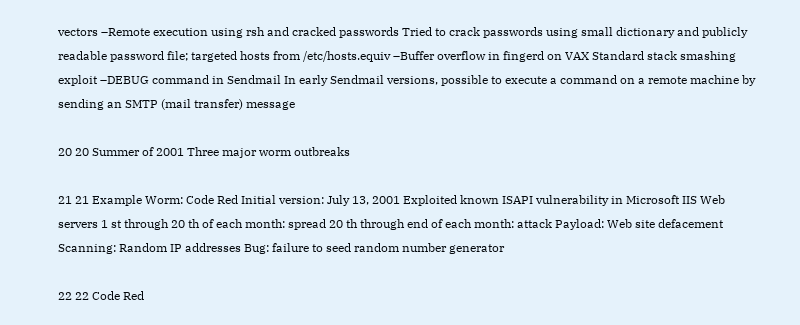vectors –Remote execution using rsh and cracked passwords Tried to crack passwords using small dictionary and publicly readable password file; targeted hosts from /etc/hosts.equiv –Buffer overflow in fingerd on VAX Standard stack smashing exploit –DEBUG command in Sendmail In early Sendmail versions, possible to execute a command on a remote machine by sending an SMTP (mail transfer) message

20 20 Summer of 2001 Three major worm outbreaks

21 21 Example Worm: Code Red Initial version: July 13, 2001 Exploited known ISAPI vulnerability in Microsoft IIS Web servers 1 st through 20 th of each month: spread 20 th through end of each month: attack Payload: Web site defacement Scanning: Random IP addresses Bug: failure to seed random number generator

22 22 Code Red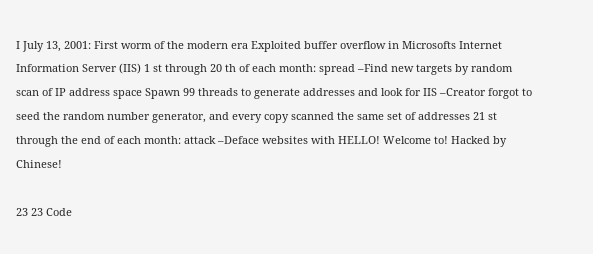I July 13, 2001: First worm of the modern era Exploited buffer overflow in Microsofts Internet Information Server (IIS) 1 st through 20 th of each month: spread –Find new targets by random scan of IP address space Spawn 99 threads to generate addresses and look for IIS –Creator forgot to seed the random number generator, and every copy scanned the same set of addresses 21 st through the end of each month: attack –Deface websites with HELLO! Welcome to! Hacked by Chinese!

23 23 Code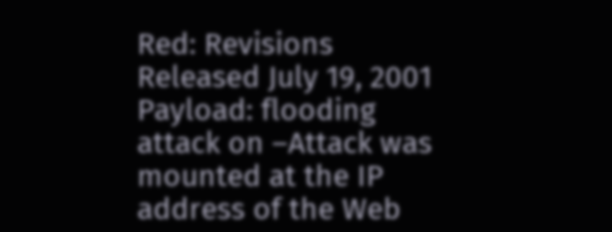Red: Revisions Released July 19, 2001 Payload: flooding attack on –Attack was mounted at the IP address of the Web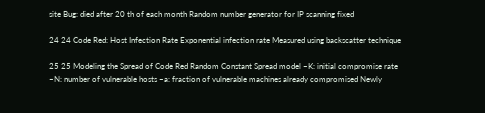site Bug: died after 20 th of each month Random number generator for IP scanning fixed

24 24 Code Red: Host Infection Rate Exponential infection rate Measured using backscatter technique

25 25 Modeling the Spread of Code Red Random Constant Spread model –K: initial compromise rate –N: number of vulnerable hosts –a: fraction of vulnerable machines already compromised Newly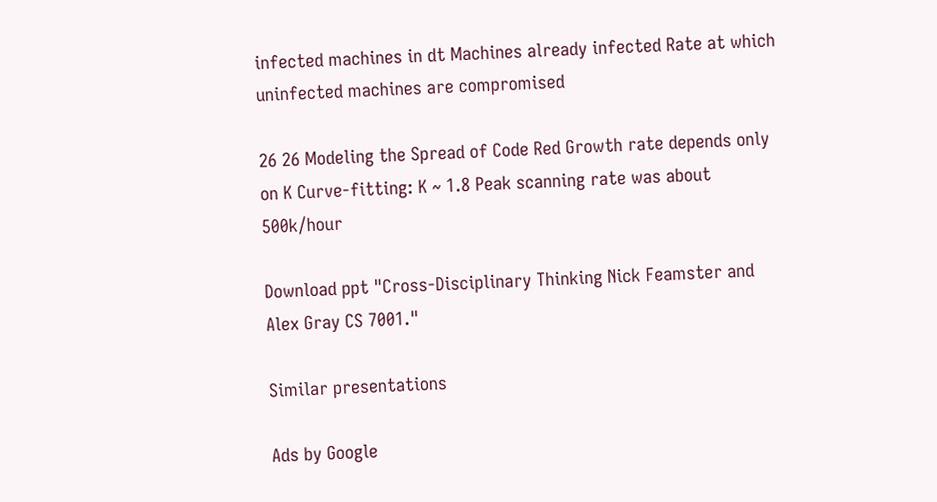infected machines in dt Machines already infected Rate at which uninfected machines are compromised

26 26 Modeling the Spread of Code Red Growth rate depends only on K Curve-fitting: K ~ 1.8 Peak scanning rate was about 500k/hour

Download ppt "Cross-Disciplinary Thinking Nick Feamster and Alex Gray CS 7001."

Similar presentations

Ads by Google